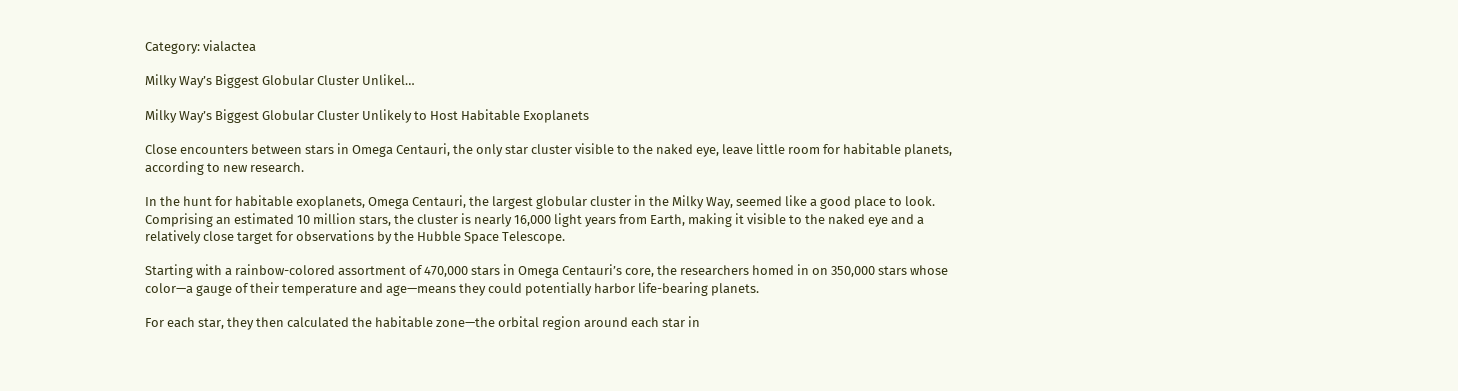Category: vialactea

Milky Way’s Biggest Globular Cluster Unlikel…

Milky Way’s Biggest Globular Cluster Unlikely to Host Habitable Exoplanets

Close encounters between stars in Omega Centauri, the only star cluster visible to the naked eye, leave little room for habitable planets, according to new research.

In the hunt for habitable exoplanets, Omega Centauri, the largest globular cluster in the Milky Way, seemed like a good place to look. Comprising an estimated 10 million stars, the cluster is nearly 16,000 light years from Earth, making it visible to the naked eye and a relatively close target for observations by the Hubble Space Telescope.

Starting with a rainbow-colored assortment of 470,000 stars in Omega Centauri’s core, the researchers homed in on 350,000 stars whose color—a gauge of their temperature and age—means they could potentially harbor life-bearing planets.

For each star, they then calculated the habitable zone—the orbital region around each star in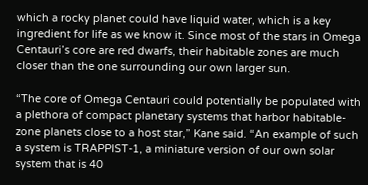which a rocky planet could have liquid water, which is a key ingredient for life as we know it. Since most of the stars in Omega Centauri’s core are red dwarfs, their habitable zones are much closer than the one surrounding our own larger sun.

“The core of Omega Centauri could potentially be populated with a plethora of compact planetary systems that harbor habitable-zone planets close to a host star,” Kane said. “An example of such a system is TRAPPIST-1, a miniature version of our own solar system that is 40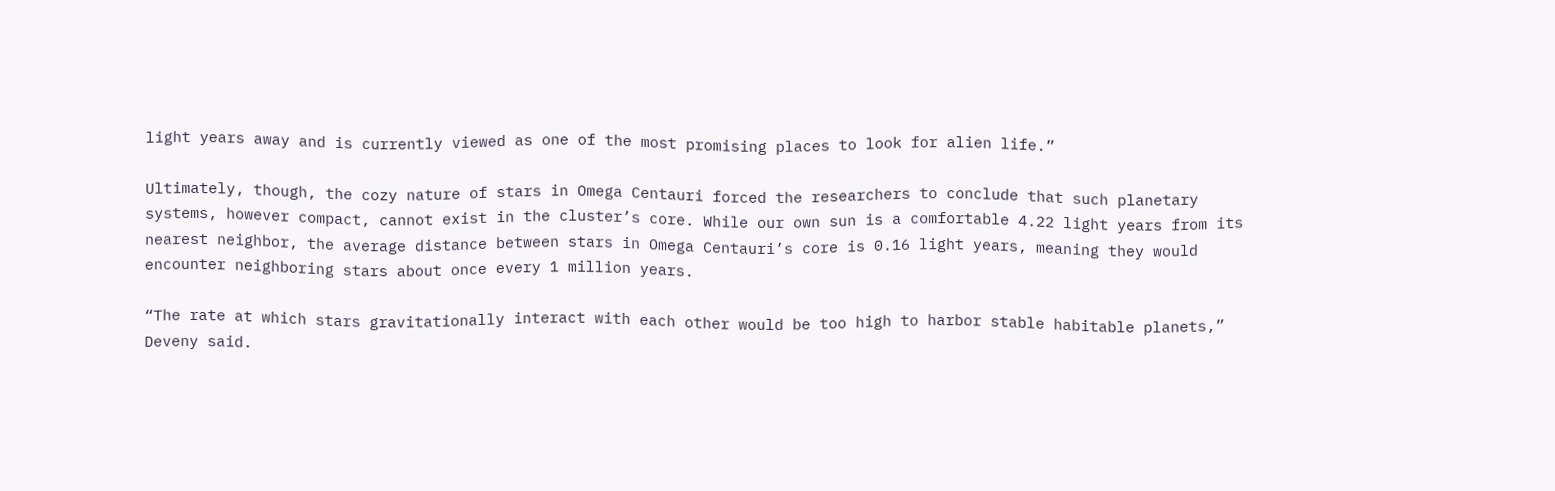light years away and is currently viewed as one of the most promising places to look for alien life.”

Ultimately, though, the cozy nature of stars in Omega Centauri forced the researchers to conclude that such planetary systems, however compact, cannot exist in the cluster’s core. While our own sun is a comfortable 4.22 light years from its nearest neighbor, the average distance between stars in Omega Centauri’s core is 0.16 light years, meaning they would encounter neighboring stars about once every 1 million years.

“The rate at which stars gravitationally interact with each other would be too high to harbor stable habitable planets,” Deveny said.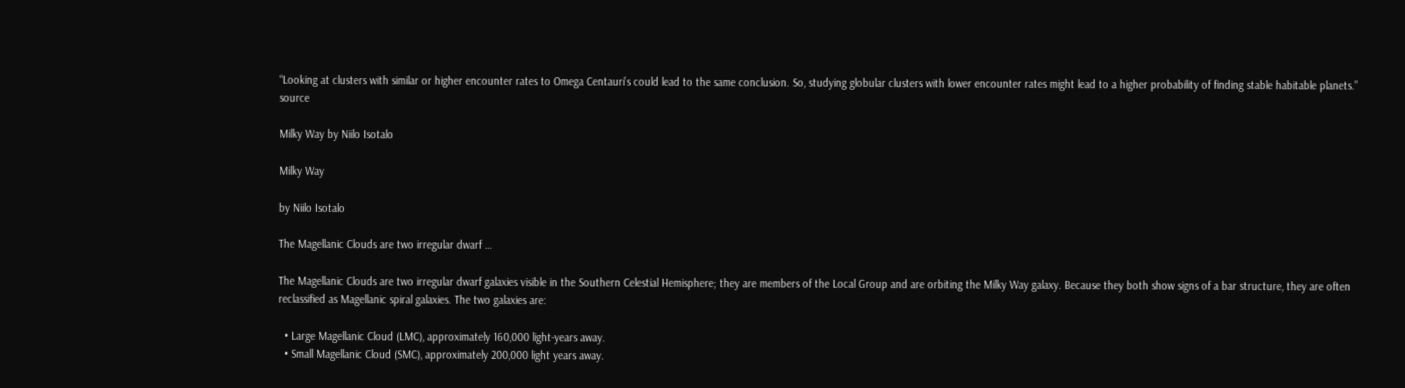“Looking at clusters with similar or higher encounter rates to Omega Centauri’s could lead to the same conclusion. So, studying globular clusters with lower encounter rates might lead to a higher probability of finding stable habitable planets.” source

Milky Way by Niilo Isotalo

Milky Way

by Niilo Isotalo

The Magellanic Clouds are two irregular dwarf …

The Magellanic Clouds are two irregular dwarf galaxies visible in the Southern Celestial Hemisphere; they are members of the Local Group and are orbiting the Milky Way galaxy. Because they both show signs of a bar structure, they are often reclassified as Magellanic spiral galaxies. The two galaxies are:

  • Large Magellanic Cloud (LMC), approximately 160,000 light-years away.
  • Small Magellanic Cloud (SMC), approximately 200,000 light years away.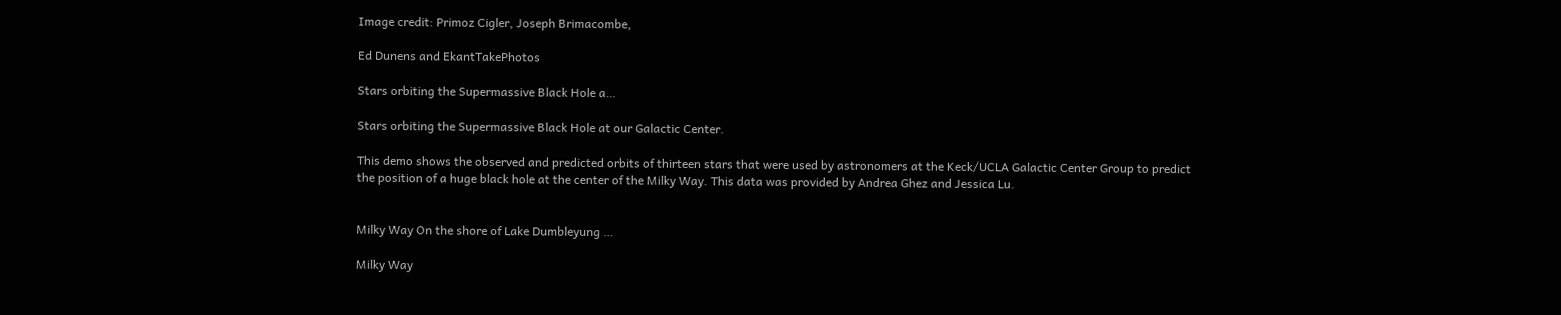Image credit: Primoz Cigler, Joseph Brimacombe,

Ed Dunens and EkantTakePhotos

Stars orbiting the Supermassive Black Hole a…

Stars orbiting the Supermassive Black Hole at our Galactic Center.

This demo shows the observed and predicted orbits of thirteen stars that were used by astronomers at the Keck/UCLA Galactic Center Group to predict the position of a huge black hole at the center of the Milky Way. This data was provided by Andrea Ghez and Jessica Lu.


Milky Way On the shore of Lake Dumbleyung …

Milky Way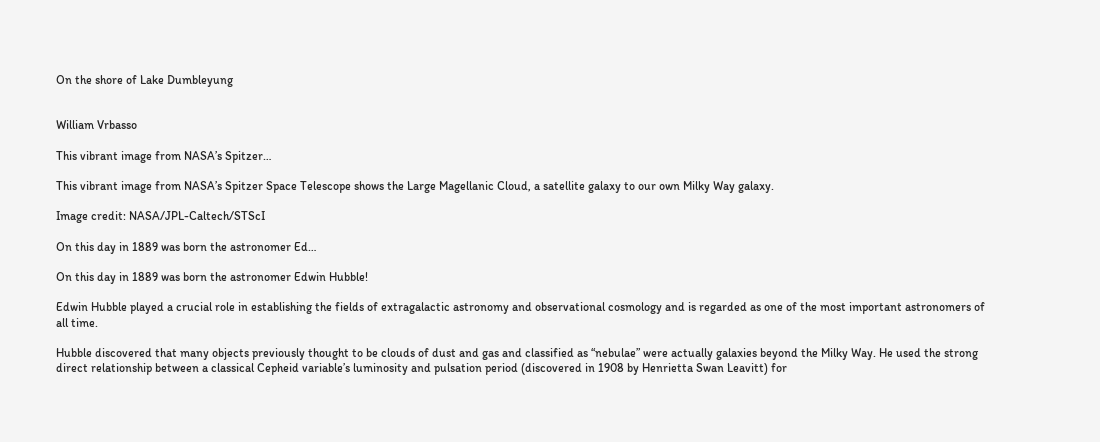On the shore of Lake Dumbleyung


William Vrbasso

This vibrant image from NASA’s Spitzer…

This vibrant image from NASA’s Spitzer Space Telescope shows the Large Magellanic Cloud, a satellite galaxy to our own Milky Way galaxy.

Image credit: NASA/JPL-Caltech/STScI

On this day in 1889 was born the astronomer Ed…

On this day in 1889 was born the astronomer Edwin Hubble!

Edwin Hubble played a crucial role in establishing the fields of extragalactic astronomy and observational cosmology and is regarded as one of the most important astronomers of all time.

Hubble discovered that many objects previously thought to be clouds of dust and gas and classified as “nebulae” were actually galaxies beyond the Milky Way. He used the strong direct relationship between a classical Cepheid variable’s luminosity and pulsation period (discovered in 1908 by Henrietta Swan Leavitt) for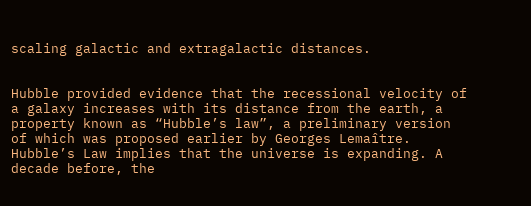scaling galactic and extragalactic distances.


Hubble provided evidence that the recessional velocity of a galaxy increases with its distance from the earth, a property known as “Hubble’s law”, a preliminary version of which was proposed earlier by Georges Lemaître. Hubble’s Law implies that the universe is expanding. A decade before, the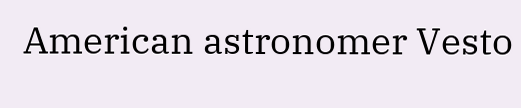American astronomer Vesto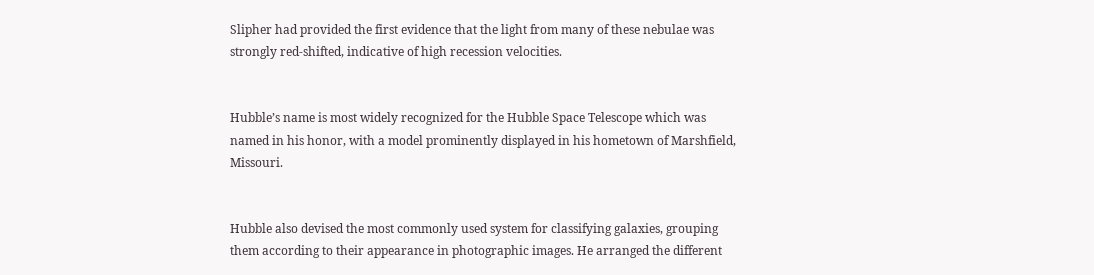Slipher had provided the first evidence that the light from many of these nebulae was strongly red-shifted, indicative of high recession velocities.


Hubble’s name is most widely recognized for the Hubble Space Telescope which was named in his honor, with a model prominently displayed in his hometown of Marshfield, Missouri.


Hubble also devised the most commonly used system for classifying galaxies, grouping them according to their appearance in photographic images. He arranged the different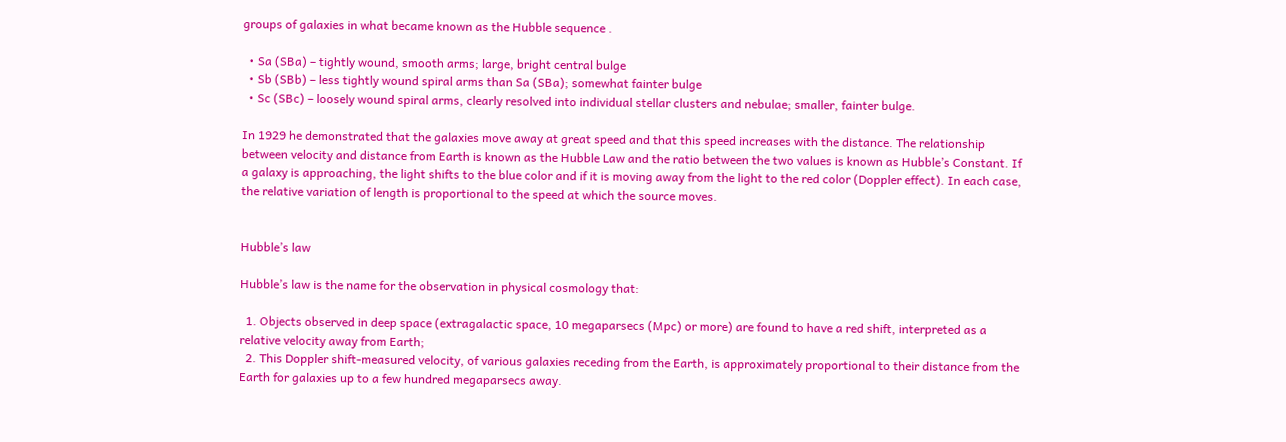groups of galaxies in what became known as the Hubble sequence .

  • Sa (SBa) – tightly wound, smooth arms; large, bright central bulge
  • Sb (SBb) – less tightly wound spiral arms than Sa (SBa); somewhat fainter bulge
  • Sc (SBc) – loosely wound spiral arms, clearly resolved into individual stellar clusters and nebulae; smaller, fainter bulge.

In 1929 he demonstrated that the galaxies move away at great speed and that this speed increases with the distance. The relationship between velocity and distance from Earth is known as the Hubble Law and the ratio between the two values is known as Hubble’s Constant. If a galaxy is approaching, the light shifts to the blue color and if it is moving away from the light to the red color (Doppler effect). In each case, the relative variation of length is proportional to the speed at which the source moves.


Hubble’s law

Hubble’s law is the name for the observation in physical cosmology that:

  1. Objects observed in deep space (extragalactic space, 10 megaparsecs (Mpc) or more) are found to have a red shift, interpreted as a relative velocity away from Earth;
  2. This Doppler shift-measured velocity, of various galaxies receding from the Earth, is approximately proportional to their distance from the Earth for galaxies up to a few hundred megaparsecs away.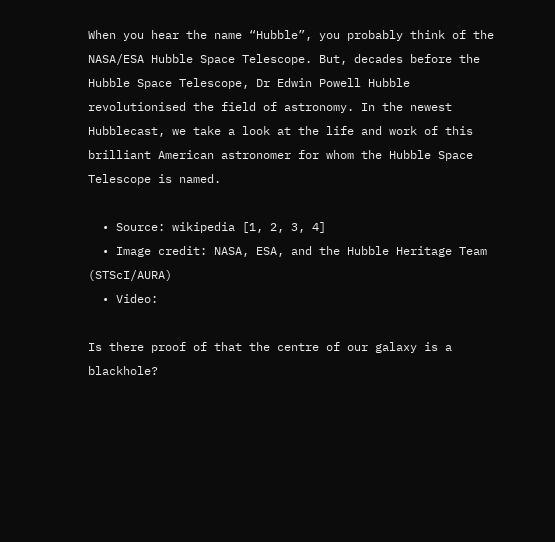When you hear the name “Hubble”, you probably think of the NASA/ESA Hubble Space Telescope. But, decades before the Hubble Space Telescope, Dr Edwin Powell Hubble revolutionised the field of astronomy. In the newest Hubblecast, we take a look at the life and work of this brilliant American astronomer for whom the Hubble Space Telescope is named.

  • Source: wikipedia [1, 2, 3, 4]
  • Image credit: NASA, ESA, and the Hubble Heritage Team (STScI/AURA)
  • Video:

Is there proof of that the centre of our galaxy is a blackhole?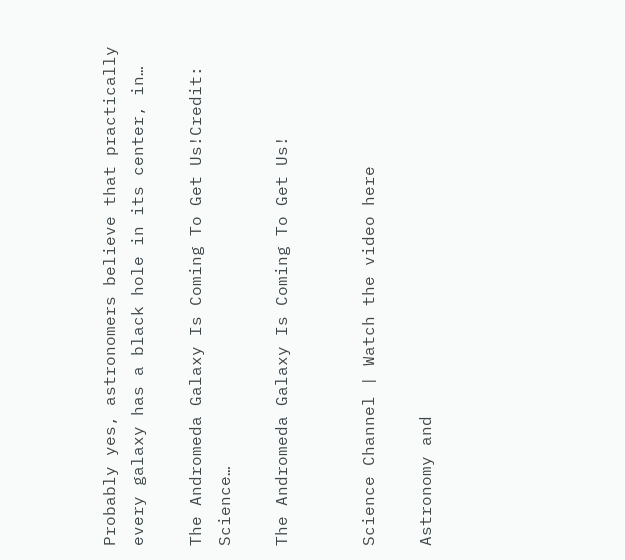Probably yes, astronomers believe that practically every galaxy has a black hole in its center, in…

The Andromeda Galaxy Is Coming To Get Us!Credit: Science…

The Andromeda Galaxy Is Coming To Get Us!


Science Channel | Watch the video here

Astronomy and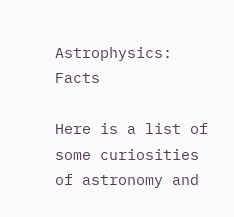Astrophysics: Facts

Here is a list of some curiosities of astronomy and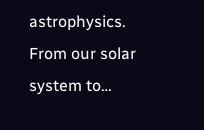astrophysics. From our solar system to…